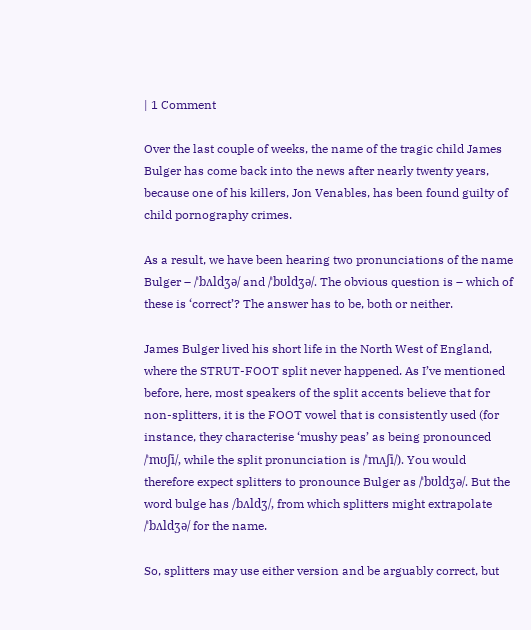| 1 Comment

Over the last couple of weeks, the name of the tragic child James Bulger has come back into the news after nearly twenty years, because one of his killers, Jon Venables, has been found guilty of child pornography crimes.

As a result, we have been hearing two pronunciations of the name Bulger – /ˈbʌldʒə/ and /ˈbʊldʒə/. The obvious question is – which of these is ‘correct’? The answer has to be, both or neither.

James Bulger lived his short life in the North West of England, where the STRUT-FOOT split never happened. As I’ve mentioned before, here, most speakers of the split accents believe that for non-splitters, it is the FOOT vowel that is consistently used (for instance, they characterise ‘mushy peas’ as being pronounced /ˈmʊʃi/, while the split pronunciation is /ˈmʌʃi/). You would therefore expect splitters to pronounce Bulger as /ˈbʊldʒə/. But the word bulge has /bʌldʒ/, from which splitters might extrapolate /ˈbʌldʒə/ for the name.

So, splitters may use either version and be arguably correct, but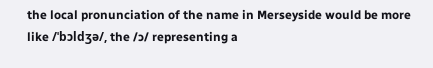the local pronunciation of the name in Merseyside would be more like /ˈbɔldʒə/, the /ɔ/ representing a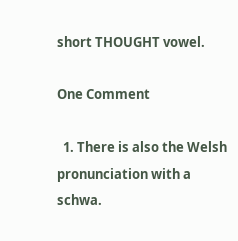short THOUGHT vowel.

One Comment

  1. There is also the Welsh pronunciation with a schwa.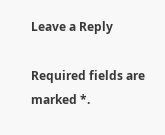Leave a Reply

Required fields are marked *.